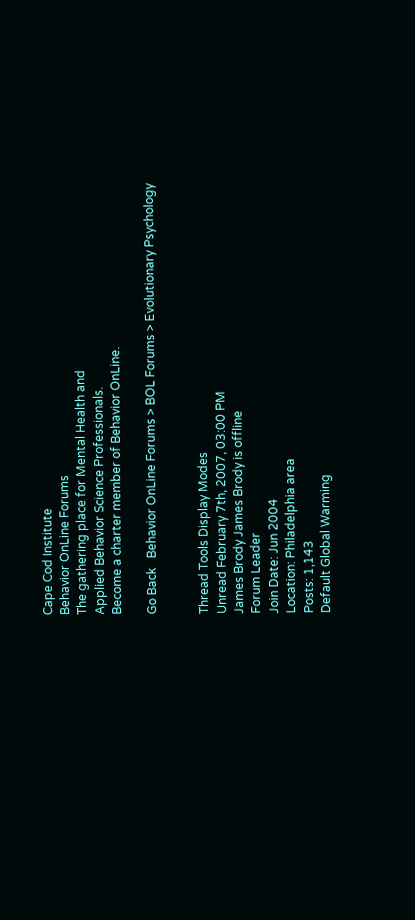Cape Cod Institute
Behavior OnLine Forums
The gathering place for Mental Health and
Applied Behavior Science Professionals.
Become a charter member of Behavior OnLine.

Go Back   Behavior OnLine Forums > BOL Forums > Evolutionary Psychology


Thread Tools Display Modes
Unread February 7th, 2007, 03:00 PM
James Brody James Brody is offline
Forum Leader
Join Date: Jun 2004
Location: Philadelphia area
Posts: 1,143
Default Global Warming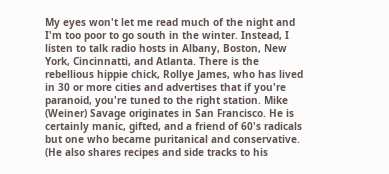My eyes won't let me read much of the night and I'm too poor to go south in the winter. Instead, I listen to talk radio hosts in Albany, Boston, New York, Cincinnatti, and Atlanta. There is the rebellious hippie chick, Rollye James, who has lived in 30 or more cities and advertises that if you're paranoid, you're tuned to the right station. Mike (Weiner) Savage originates in San Francisco. He is certainly manic, gifted, and a friend of 60's radicals but one who became puritanical and conservative. (He also shares recipes and side tracks to his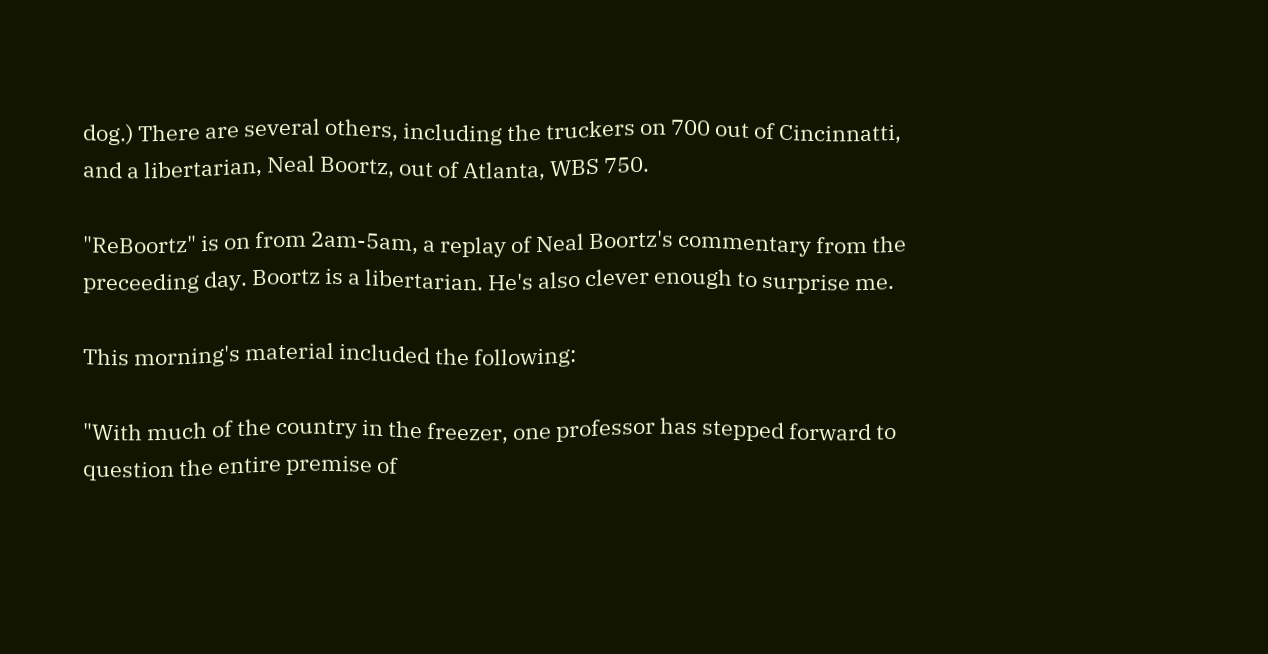dog.) There are several others, including the truckers on 700 out of Cincinnatti, and a libertarian, Neal Boortz, out of Atlanta, WBS 750.

"ReBoortz" is on from 2am-5am, a replay of Neal Boortz's commentary from the preceeding day. Boortz is a libertarian. He's also clever enough to surprise me.

This morning's material included the following:

"With much of the country in the freezer, one professor has stepped forward to question the entire premise of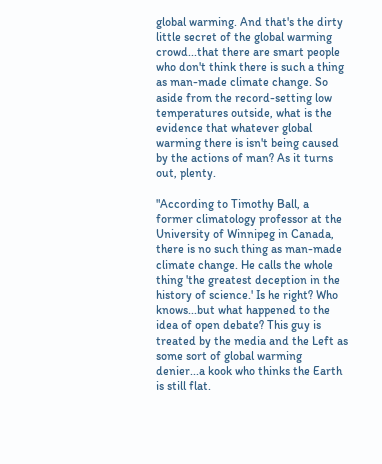global warming. And that's the dirty little secret of the global warming crowd...that there are smart people who don't think there is such a thing as man-made climate change. So aside from the record-setting low temperatures outside, what is the evidence that whatever global warming there is isn't being caused by the actions of man? As it turns out, plenty.

"According to Timothy Ball, a former climatology professor at the University of Winnipeg in Canada, there is no such thing as man-made climate change. He calls the whole thing 'the greatest deception in the history of science.' Is he right? Who knows...but what happened to the idea of open debate? This guy is treated by the media and the Left as some sort of global warming denier...a kook who thinks the Earth is still flat.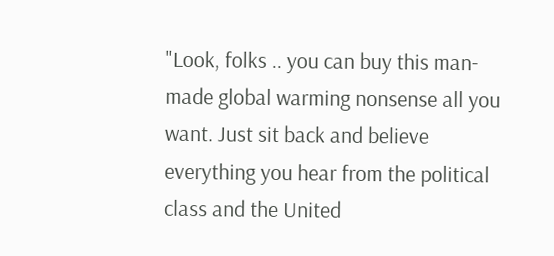"Look, folks .. you can buy this man-made global warming nonsense all you want. Just sit back and believe everything you hear from the political class and the United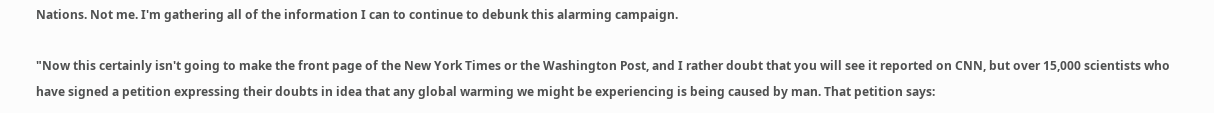Nations. Not me. I'm gathering all of the information I can to continue to debunk this alarming campaign.

"Now this certainly isn't going to make the front page of the New York Times or the Washington Post, and I rather doubt that you will see it reported on CNN, but over 15,000 scientists who have signed a petition expressing their doubts in idea that any global warming we might be experiencing is being caused by man. That petition says: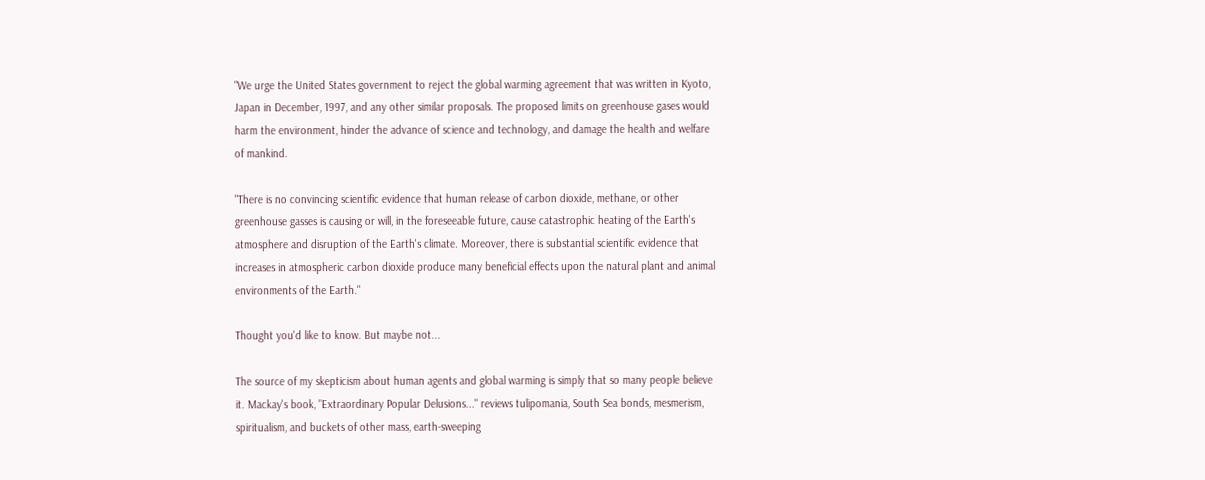"We urge the United States government to reject the global warming agreement that was written in Kyoto, Japan in December, 1997, and any other similar proposals. The proposed limits on greenhouse gases would harm the environment, hinder the advance of science and technology, and damage the health and welfare of mankind.

"There is no convincing scientific evidence that human release of carbon dioxide, methane, or other greenhouse gasses is causing or will, in the foreseeable future, cause catastrophic heating of the Earth's atmosphere and disruption of the Earth's climate. Moreover, there is substantial scientific evidence that increases in atmospheric carbon dioxide produce many beneficial effects upon the natural plant and animal environments of the Earth."

Thought you'd like to know. But maybe not...

The source of my skepticism about human agents and global warming is simply that so many people believe it. Mackay's book, "Extraordinary Popular Delusions..." reviews tulipomania, South Sea bonds, mesmerism, spiritualism, and buckets of other mass, earth-sweeping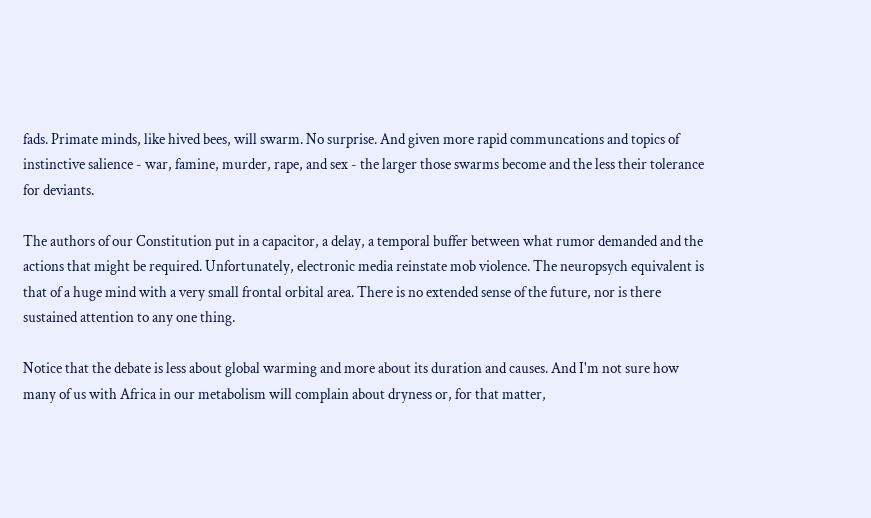fads. Primate minds, like hived bees, will swarm. No surprise. And given more rapid communcations and topics of instinctive salience - war, famine, murder, rape, and sex - the larger those swarms become and the less their tolerance for deviants.

The authors of our Constitution put in a capacitor, a delay, a temporal buffer between what rumor demanded and the actions that might be required. Unfortunately, electronic media reinstate mob violence. The neuropsych equivalent is that of a huge mind with a very small frontal orbital area. There is no extended sense of the future, nor is there sustained attention to any one thing.

Notice that the debate is less about global warming and more about its duration and causes. And I'm not sure how many of us with Africa in our metabolism will complain about dryness or, for that matter,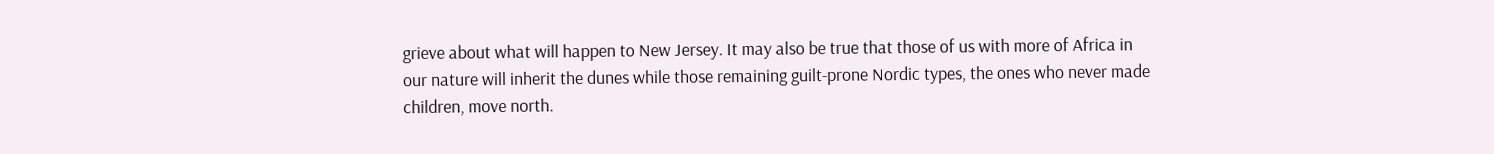grieve about what will happen to New Jersey. It may also be true that those of us with more of Africa in our nature will inherit the dunes while those remaining guilt-prone Nordic types, the ones who never made children, move north.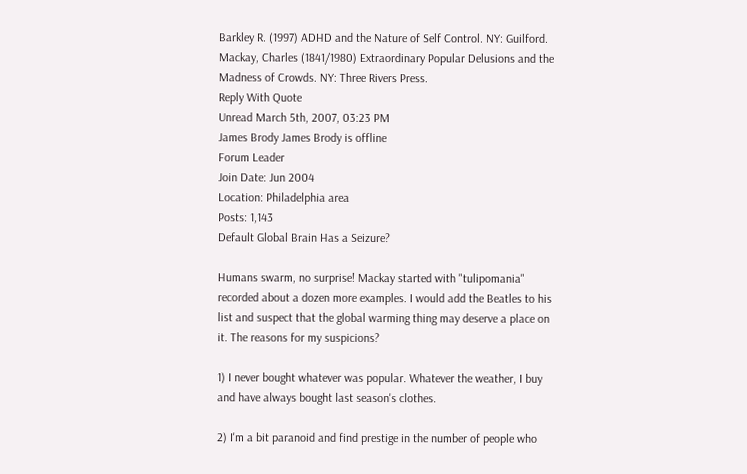Barkley R. (1997) ADHD and the Nature of Self Control. NY: Guilford.
Mackay, Charles (1841/1980) Extraordinary Popular Delusions and the Madness of Crowds. NY: Three Rivers Press.
Reply With Quote
Unread March 5th, 2007, 03:23 PM
James Brody James Brody is offline
Forum Leader
Join Date: Jun 2004
Location: Philadelphia area
Posts: 1,143
Default Global Brain Has a Seizure?

Humans swarm, no surprise! Mackay started with "tulipomania" recorded about a dozen more examples. I would add the Beatles to his list and suspect that the global warming thing may deserve a place on it. The reasons for my suspicions?

1) I never bought whatever was popular. Whatever the weather, I buy and have always bought last season's clothes.

2) I'm a bit paranoid and find prestige in the number of people who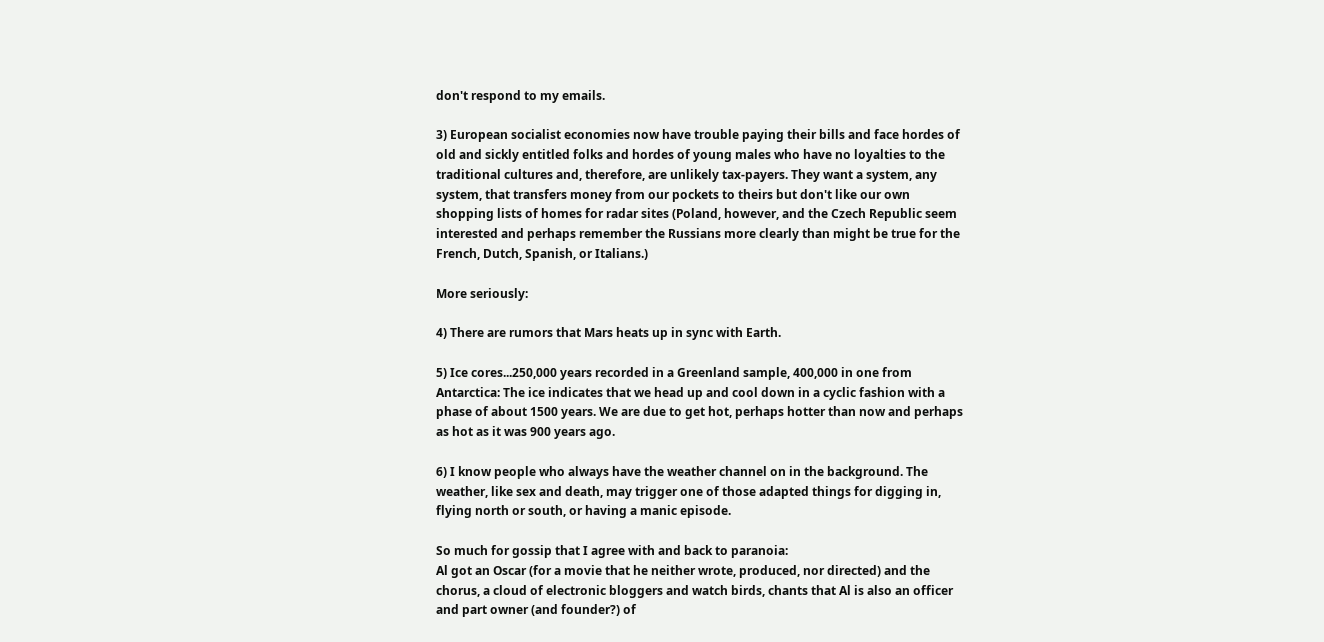don't respond to my emails.

3) European socialist economies now have trouble paying their bills and face hordes of old and sickly entitled folks and hordes of young males who have no loyalties to the traditional cultures and, therefore, are unlikely tax-payers. They want a system, any system, that transfers money from our pockets to theirs but don't like our own shopping lists of homes for radar sites (Poland, however, and the Czech Republic seem interested and perhaps remember the Russians more clearly than might be true for the French, Dutch, Spanish, or Italians.)

More seriously:

4) There are rumors that Mars heats up in sync with Earth.

5) Ice cores...250,000 years recorded in a Greenland sample, 400,000 in one from Antarctica: The ice indicates that we head up and cool down in a cyclic fashion with a phase of about 1500 years. We are due to get hot, perhaps hotter than now and perhaps as hot as it was 900 years ago.

6) I know people who always have the weather channel on in the background. The weather, like sex and death, may trigger one of those adapted things for digging in, flying north or south, or having a manic episode.

So much for gossip that I agree with and back to paranoia:
Al got an Oscar (for a movie that he neither wrote, produced, nor directed) and the chorus, a cloud of electronic bloggers and watch birds, chants that Al is also an officer and part owner (and founder?) of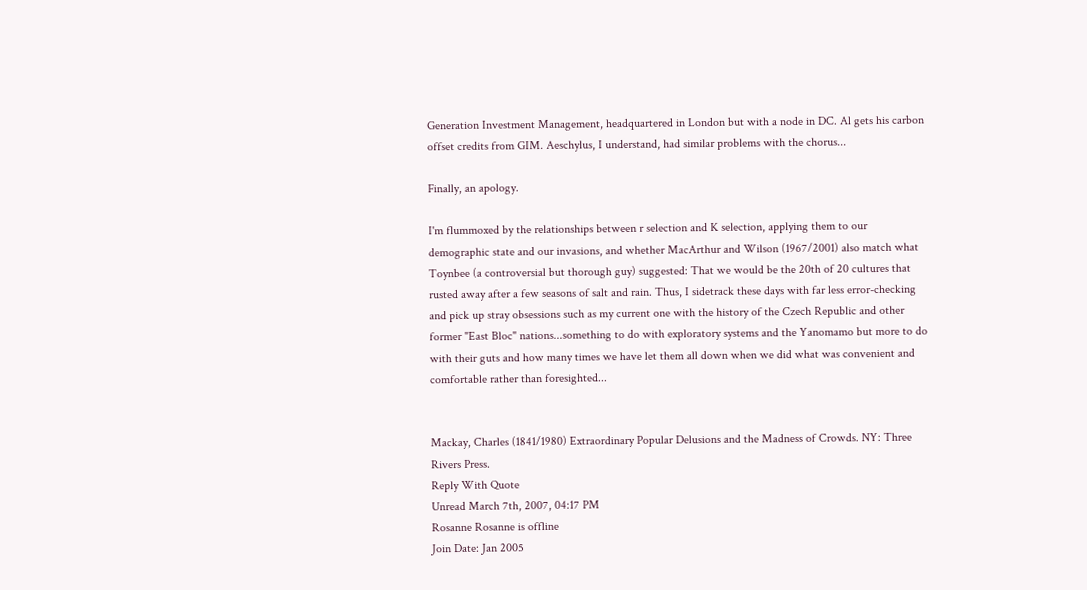Generation Investment Management, headquartered in London but with a node in DC. Al gets his carbon offset credits from GIM. Aeschylus, I understand, had similar problems with the chorus...

Finally, an apology.

I'm flummoxed by the relationships between r selection and K selection, applying them to our demographic state and our invasions, and whether MacArthur and Wilson (1967/2001) also match what Toynbee (a controversial but thorough guy) suggested: That we would be the 20th of 20 cultures that rusted away after a few seasons of salt and rain. Thus, I sidetrack these days with far less error-checking and pick up stray obsessions such as my current one with the history of the Czech Republic and other former "East Bloc" nations...something to do with exploratory systems and the Yanomamo but more to do with their guts and how many times we have let them all down when we did what was convenient and comfortable rather than foresighted...


Mackay, Charles (1841/1980) Extraordinary Popular Delusions and the Madness of Crowds. NY: Three Rivers Press.
Reply With Quote
Unread March 7th, 2007, 04:17 PM
Rosanne Rosanne is offline
Join Date: Jan 2005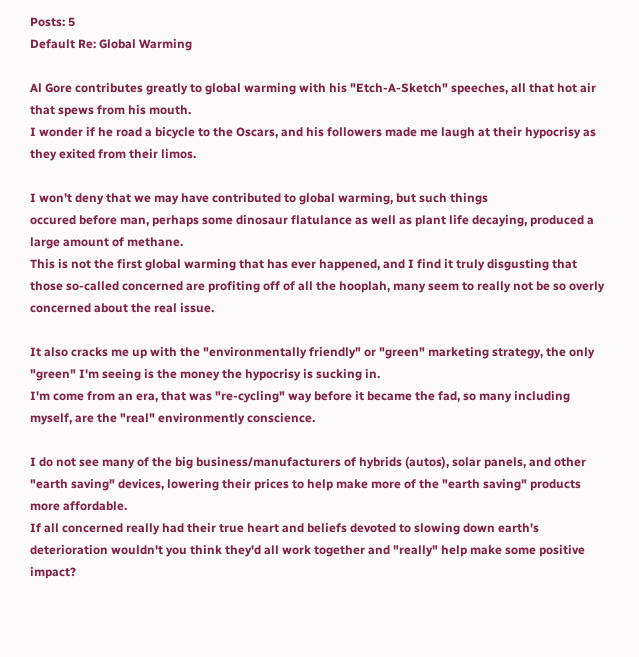Posts: 5
Default Re: Global Warming

Al Gore contributes greatly to global warming with his "Etch-A-Sketch" speeches, all that hot air that spews from his mouth.
I wonder if he road a bicycle to the Oscars, and his followers made me laugh at their hypocrisy as they exited from their limos.

I won't deny that we may have contributed to global warming, but such things
occured before man, perhaps some dinosaur flatulance as well as plant life decaying, produced a large amount of methane.
This is not the first global warming that has ever happened, and I find it truly disgusting that those so-called concerned are profiting off of all the hooplah, many seem to really not be so overly concerned about the real issue.

It also cracks me up with the "environmentally friendly" or "green" marketing strategy, the only "green" I'm seeing is the money the hypocrisy is sucking in.
I'm come from an era, that was "re-cycling" way before it became the fad, so many including myself, are the "real" environmently conscience.

I do not see many of the big business/manufacturers of hybrids (autos), solar panels, and other "earth saving" devices, lowering their prices to help make more of the "earth saving" products more affordable.
If all concerned really had their true heart and beliefs devoted to slowing down earth's deterioration wouldn't you think they'd all work together and "really" help make some positive impact?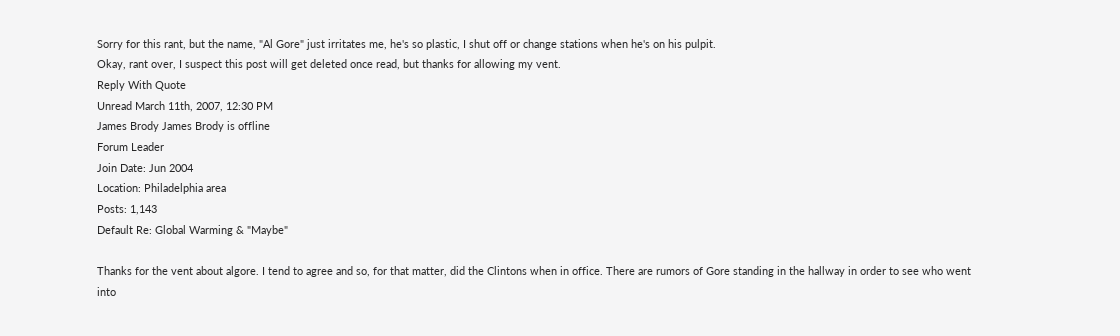Sorry for this rant, but the name, "Al Gore" just irritates me, he's so plastic, I shut off or change stations when he's on his pulpit.
Okay, rant over, I suspect this post will get deleted once read, but thanks for allowing my vent.
Reply With Quote
Unread March 11th, 2007, 12:30 PM
James Brody James Brody is offline
Forum Leader
Join Date: Jun 2004
Location: Philadelphia area
Posts: 1,143
Default Re: Global Warming & "Maybe"

Thanks for the vent about algore. I tend to agree and so, for that matter, did the Clintons when in office. There are rumors of Gore standing in the hallway in order to see who went into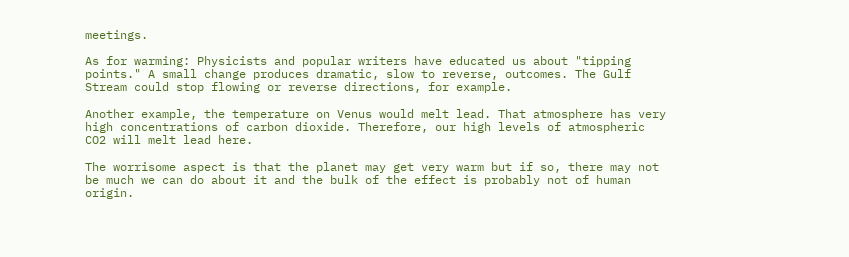meetings.

As for warming: Physicists and popular writers have educated us about "tipping points." A small change produces dramatic, slow to reverse, outcomes. The Gulf Stream could stop flowing or reverse directions, for example.

Another example, the temperature on Venus would melt lead. That atmosphere has very high concentrations of carbon dioxide. Therefore, our high levels of atmospheric CO2 will melt lead here.

The worrisome aspect is that the planet may get very warm but if so, there may not be much we can do about it and the bulk of the effect is probably not of human origin.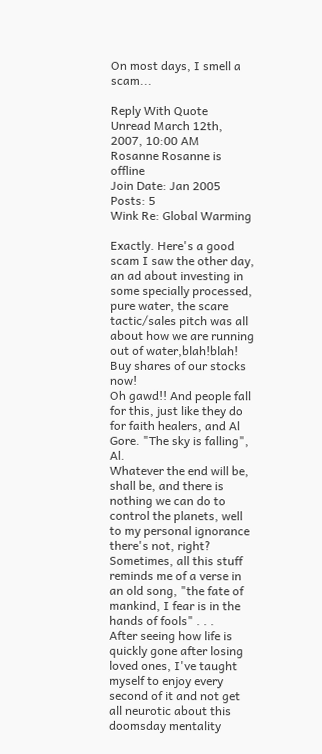On most days, I smell a scam...

Reply With Quote
Unread March 12th, 2007, 10:00 AM
Rosanne Rosanne is offline
Join Date: Jan 2005
Posts: 5
Wink Re: Global Warming

Exactly. Here's a good scam I saw the other day, an ad about investing in some specially processed, pure water, the scare tactic/sales pitch was all about how we are running out of water,blah!blah! Buy shares of our stocks now!
Oh gawd!! And people fall for this, just like they do for faith healers, and Al Gore. "The sky is falling", Al.
Whatever the end will be, shall be, and there is nothing we can do to control the planets, well to my personal ignorance there's not, right?
Sometimes, all this stuff reminds me of a verse in an old song, "the fate of mankind, I fear is in the hands of fools" . . .
After seeing how life is quickly gone after losing loved ones, I've taught myself to enjoy every second of it and not get all neurotic about this doomsday mentality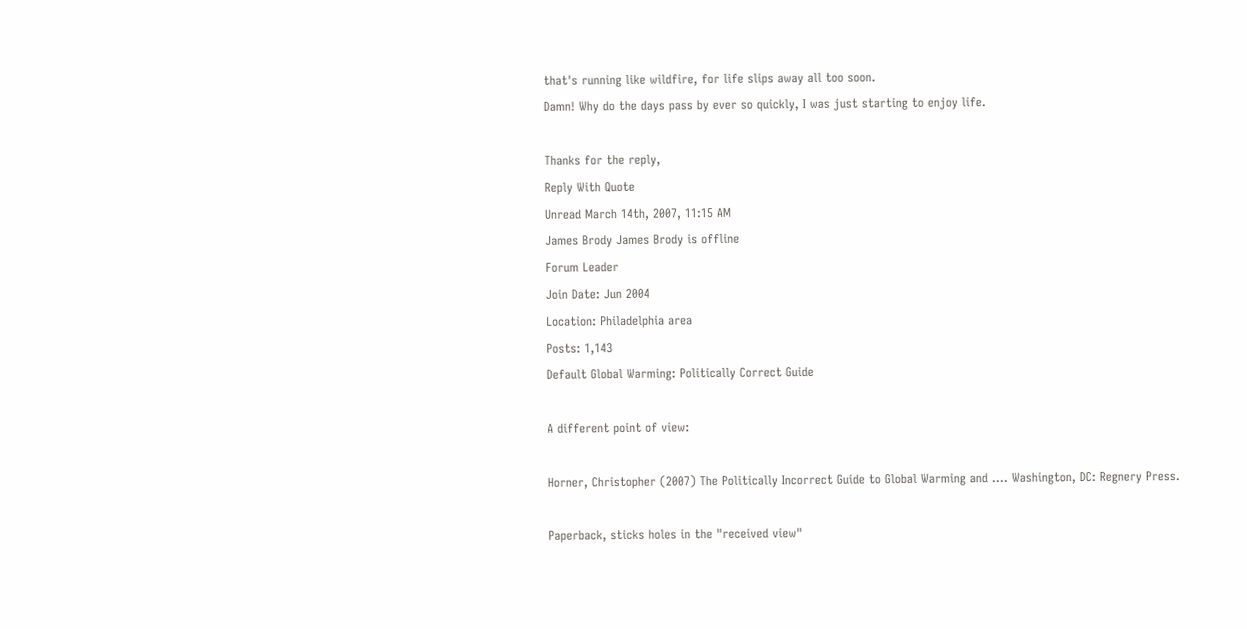that's running like wildfire, for life slips away all too soon.
Damn! Why do the days pass by ever so quickly, I was just starting to enjoy life.

Thanks for the reply,
Reply With Quote
Unread March 14th, 2007, 11:15 AM
James Brody James Brody is offline
Forum Leader
Join Date: Jun 2004
Location: Philadelphia area
Posts: 1,143
Default Global Warming: Politically Correct Guide

A different point of view:

Horner, Christopher (2007) The Politically Incorrect Guide to Global Warming and .... Washington, DC: Regnery Press.

Paperback, sticks holes in the "received view"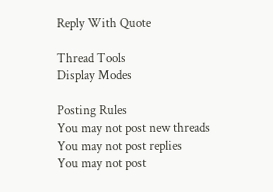Reply With Quote

Thread Tools
Display Modes

Posting Rules
You may not post new threads
You may not post replies
You may not post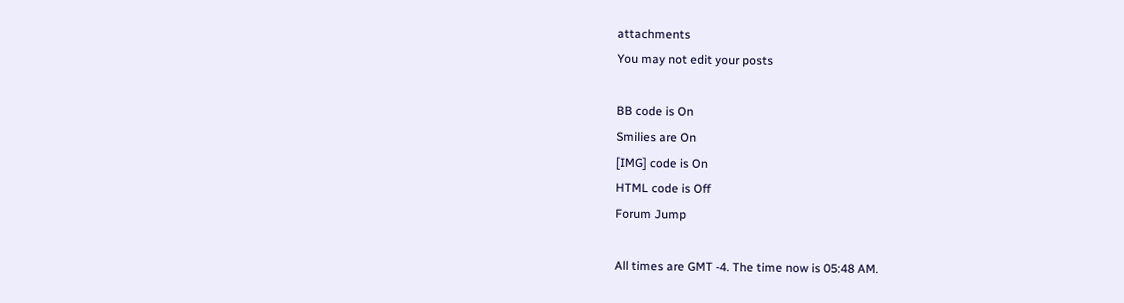attachments
You may not edit your posts

BB code is On
Smilies are On
[IMG] code is On
HTML code is Off
Forum Jump

All times are GMT -4. The time now is 05:48 AM.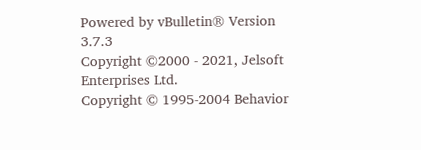Powered by vBulletin® Version 3.7.3
Copyright ©2000 - 2021, Jelsoft Enterprises Ltd.
Copyright © 1995-2004 Behavior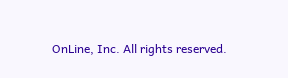OnLine, Inc. All rights reserved.